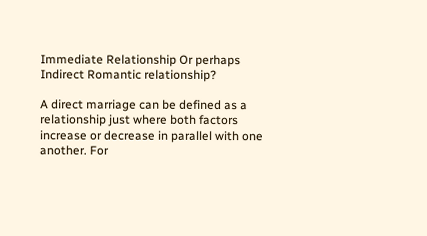Immediate Relationship Or perhaps Indirect Romantic relationship?

A direct marriage can be defined as a relationship just where both factors increase or decrease in parallel with one another. For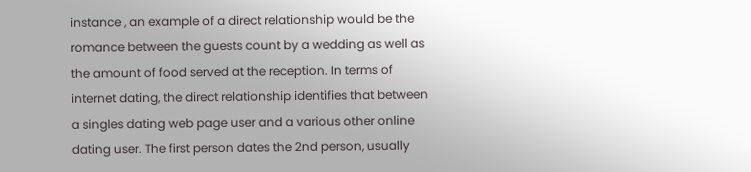instance , an example of a direct relationship would be the romance between the guests count by a wedding as well as the amount of food served at the reception. In terms of internet dating, the direct relationship identifies that between a singles dating web page user and a various other online dating user. The first person dates the 2nd person, usually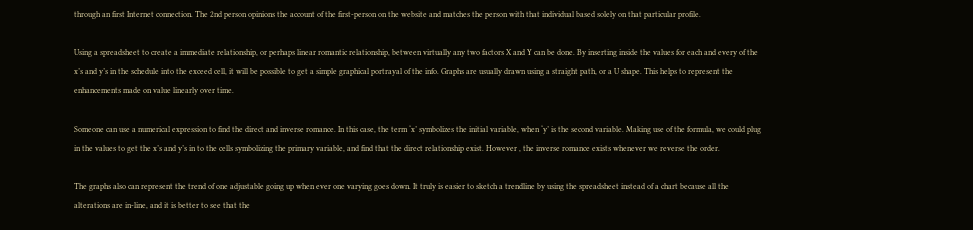through an first Internet connection. The 2nd person opinions the account of the first-person on the website and matches the person with that individual based solely on that particular profile.

Using a spreadsheet to create a immediate relationship, or perhaps linear romantic relationship, between virtually any two factors X and Y can be done. By inserting inside the values for each and every of the x’s and y’s in the schedule into the exceed cell, it will be possible to get a simple graphical portrayal of the info. Graphs are usually drawn using a straight path, or a U shape. This helps to represent the enhancements made on value linearly over time.

Someone can use a numerical expression to find the direct and inverse romance. In this case, the term ‘x’ symbolizes the initial variable, when ‘y’ is the second variable. Making use of the formula, we could plug in the values to get the x’s and y’s in to the cells symbolizing the primary variable, and find that the direct relationship exist. However , the inverse romance exists whenever we reverse the order.

The graphs also can represent the trend of one adjustable going up when ever one varying goes down. It truly is easier to sketch a trendline by using the spreadsheet instead of a chart because all the alterations are in-line, and it is better to see that the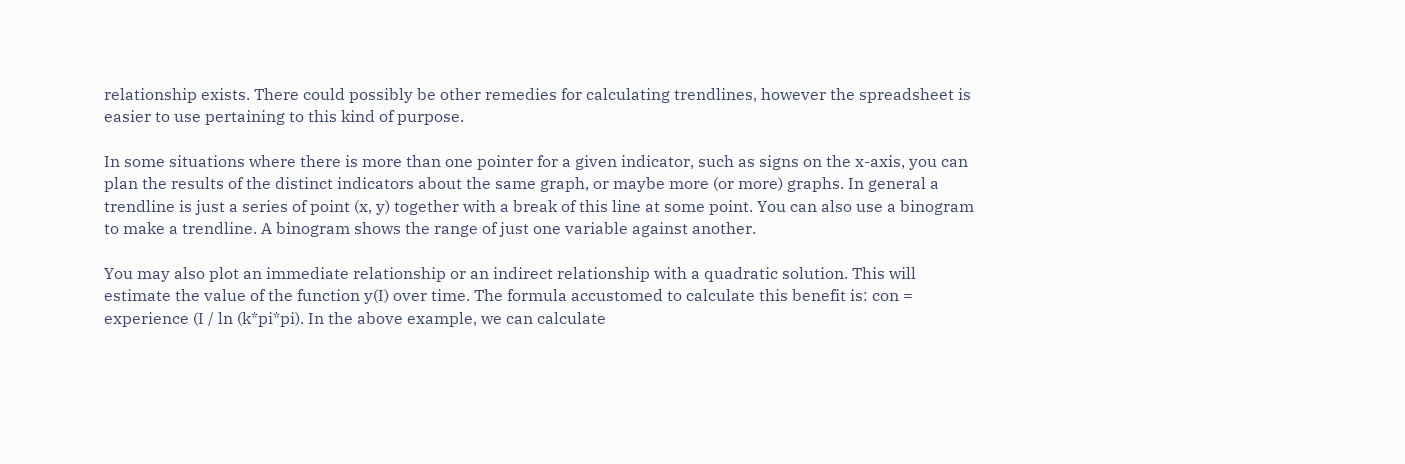relationship exists. There could possibly be other remedies for calculating trendlines, however the spreadsheet is easier to use pertaining to this kind of purpose.

In some situations where there is more than one pointer for a given indicator, such as signs on the x-axis, you can plan the results of the distinct indicators about the same graph, or maybe more (or more) graphs. In general a trendline is just a series of point (x, y) together with a break of this line at some point. You can also use a binogram to make a trendline. A binogram shows the range of just one variable against another.

You may also plot an immediate relationship or an indirect relationship with a quadratic solution. This will estimate the value of the function y(I) over time. The formula accustomed to calculate this benefit is: con = experience (I / ln (k*pi*pi). In the above example, we can calculate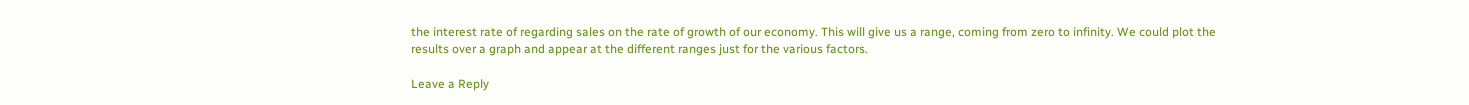the interest rate of regarding sales on the rate of growth of our economy. This will give us a range, coming from zero to infinity. We could plot the results over a graph and appear at the different ranges just for the various factors.

Leave a Reply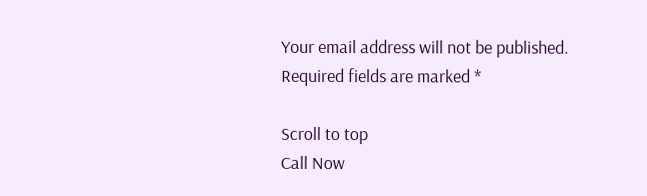Your email address will not be published. Required fields are marked *

Scroll to top
Call Now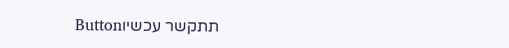Buttonתתקשר עכשיו